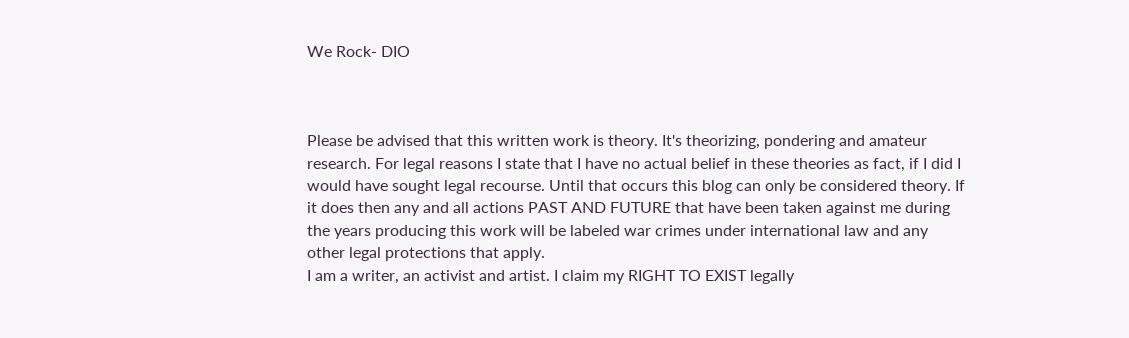We Rock- DIO



Please be advised that this written work is theory. It's theorizing, pondering and amateur research. For legal reasons I state that I have no actual belief in these theories as fact, if I did I would have sought legal recourse. Until that occurs this blog can only be considered theory. If it does then any and all actions PAST AND FUTURE that have been taken against me during the years producing this work will be labeled war crimes under international law and any other legal protections that apply.
I am a writer, an activist and artist. I claim my RIGHT TO EXIST legally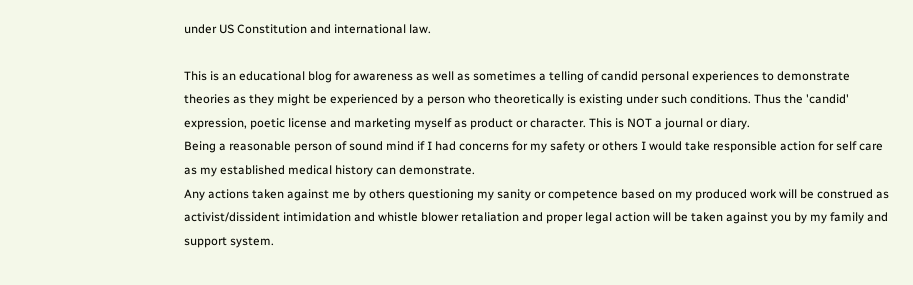under US Constitution and international law.

This is an educational blog for awareness as well as sometimes a telling of candid personal experiences to demonstrate theories as they might be experienced by a person who theoretically is existing under such conditions. Thus the 'candid' expression, poetic license and marketing myself as product or character. This is NOT a journal or diary.
Being a reasonable person of sound mind if I had concerns for my safety or others I would take responsible action for self care as my established medical history can demonstrate.
Any actions taken against me by others questioning my sanity or competence based on my produced work will be construed as activist/dissident intimidation and whistle blower retaliation and proper legal action will be taken against you by my family and support system.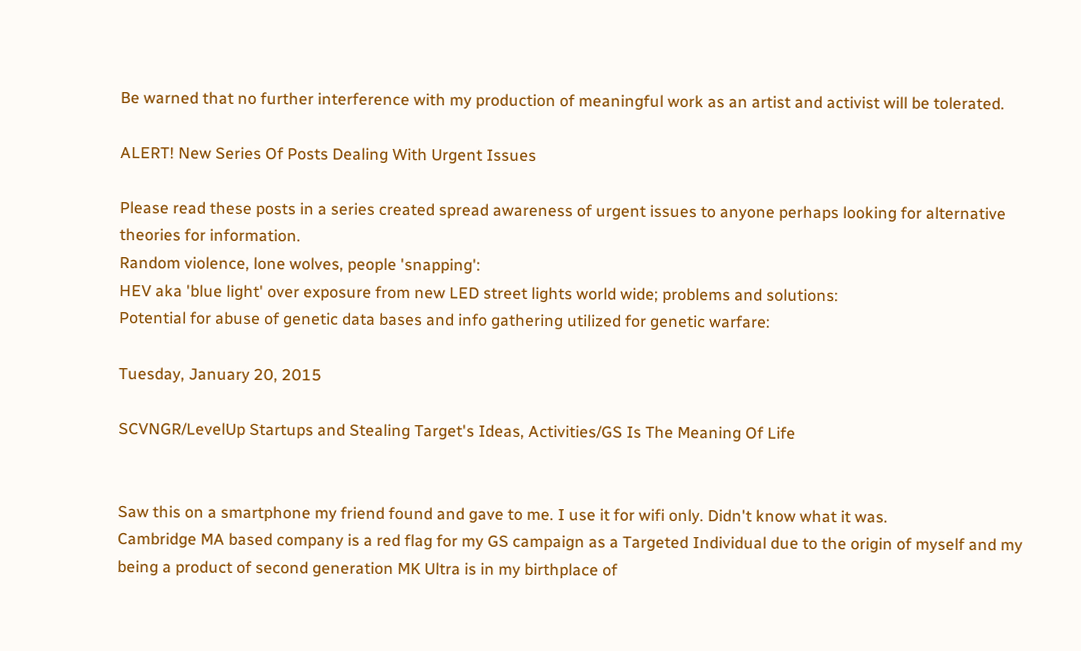Be warned that no further interference with my production of meaningful work as an artist and activist will be tolerated.

ALERT! New Series Of Posts Dealing With Urgent Issues

Please read these posts in a series created spread awareness of urgent issues to anyone perhaps looking for alternative theories for information.
Random violence, lone wolves, people 'snapping':
HEV aka 'blue light' over exposure from new LED street lights world wide; problems and solutions:
Potential for abuse of genetic data bases and info gathering utilized for genetic warfare:

Tuesday, January 20, 2015

SCVNGR/LevelUp Startups and Stealing Target's Ideas, Activities/GS Is The Meaning Of Life


Saw this on a smartphone my friend found and gave to me. I use it for wifi only. Didn't know what it was.
Cambridge MA based company is a red flag for my GS campaign as a Targeted Individual due to the origin of myself and my being a product of second generation MK Ultra is in my birthplace of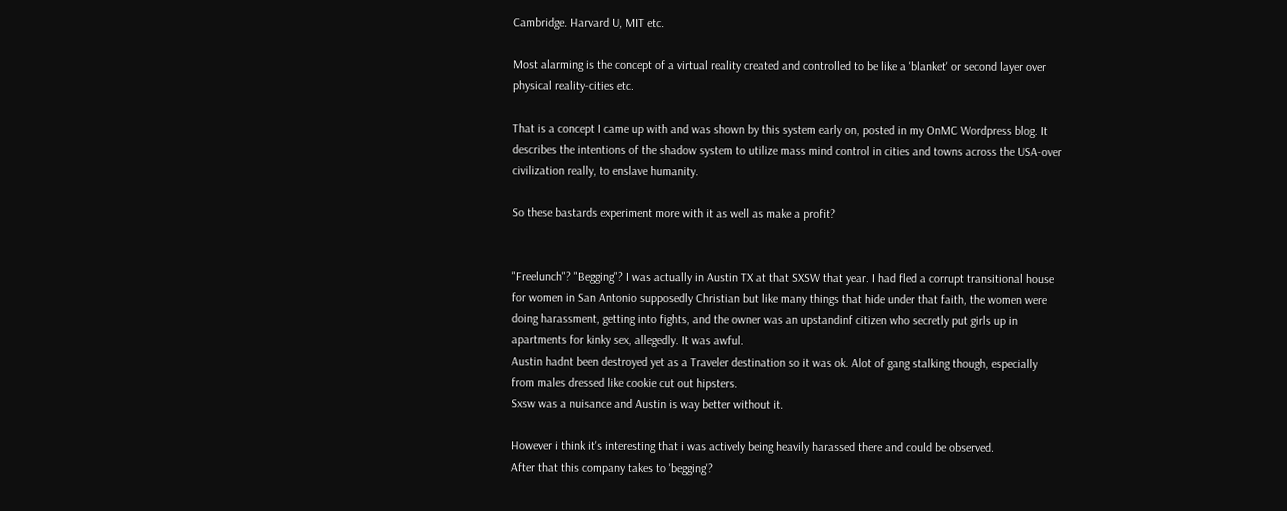Cambridge. Harvard U, MIT etc.

Most alarming is the concept of a virtual reality created and controlled to be like a 'blanket' or second layer over physical reality-cities etc.

That is a concept I came up with and was shown by this system early on, posted in my OnMC Wordpress blog. It describes the intentions of the shadow system to utilize mass mind control in cities and towns across the USA-over civilization really, to enslave humanity.

So these bastards experiment more with it as well as make a profit?


"Freelunch"? "Begging"? I was actually in Austin TX at that SXSW that year. I had fled a corrupt transitional house for women in San Antonio supposedly Christian but like many things that hide under that faith, the women were doing harassment, getting into fights, and the owner was an upstandinf citizen who secretly put girls up in apartments for kinky sex, allegedly. It was awful.
Austin hadnt been destroyed yet as a Traveler destination so it was ok. Alot of gang stalking though, especially from males dressed like cookie cut out hipsters.
Sxsw was a nuisance and Austin is way better without it.

However i think it's interesting that i was actively being heavily harassed there and could be observed.
After that this company takes to 'begging'?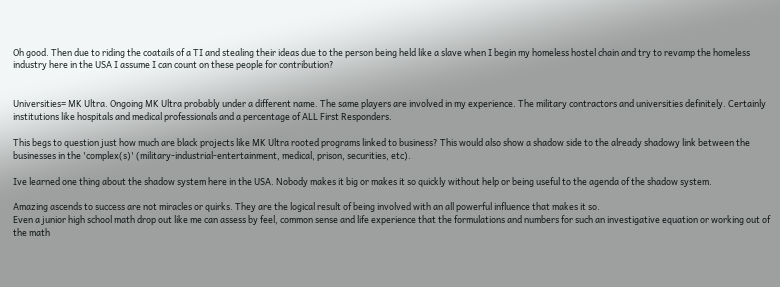Oh good. Then due to riding the coatails of a TI and stealing their ideas due to the person being held like a slave when I begin my homeless hostel chain and try to revamp the homeless industry here in the USA I assume I can count on these people for contribution?


Universities= MK Ultra. Ongoing MK Ultra probably under a different name. The same players are involved in my experience. The military contractors and universities definitely. Certainly institutions like hospitals and medical professionals and a percentage of ALL First Responders.

This begs to question just how much are black projects like MK Ultra rooted programs linked to business? This would also show a shadow side to the already shadowy link between the businesses in the 'complex(s)' (military-industrial-entertainment, medical, prison, securities, etc).

Ive learned one thing about the shadow system here in the USA. Nobody makes it big or makes it so quickly without help or being useful to the agenda of the shadow system.

Amazing ascends to success are not miracles or quirks. They are the logical result of being involved with an all powerful influence that makes it so.
Even a junior high school math drop out like me can assess by feel, common sense and life experience that the formulations and numbers for such an investigative equation or working out of the math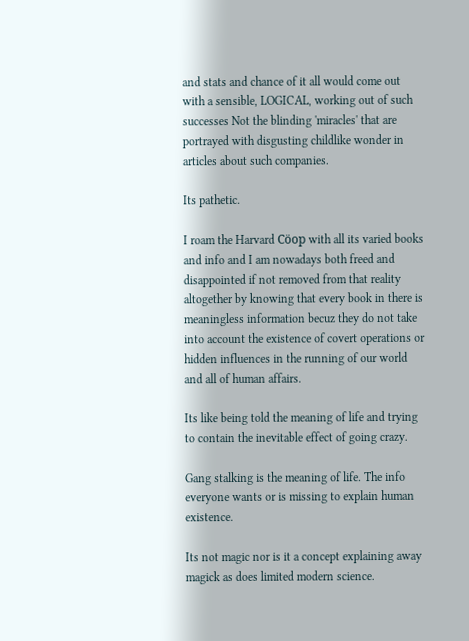and stats and chance of it all would come out with a sensible, LOGICAL, working out of such successes Not the blinding 'miracles' that are portrayed with disgusting childlike wonder in articles about such companies.

Its pathetic.

I roam the Harvard Cöop with all its varied books and info and I am nowadays both freed and disappointed if not removed from that reality altogether by knowing that every book in there is meaningless information becuz they do not take into account the existence of covert operations or hidden influences in the running of our world and all of human affairs.

Its like being told the meaning of life and trying to contain the inevitable effect of going crazy.

Gang stalking is the meaning of life. The info everyone wants or is missing to explain human existence.

Its not magic nor is it a concept explaining away magick as does limited modern science.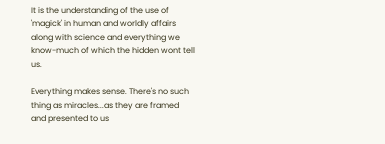It is the understanding of the use of 'magick' in human and worldly affairs along with science and everything we know-much of which the hidden wont tell us.

Everything makes sense. There's no such thing as miracles...as they are framed and presented to us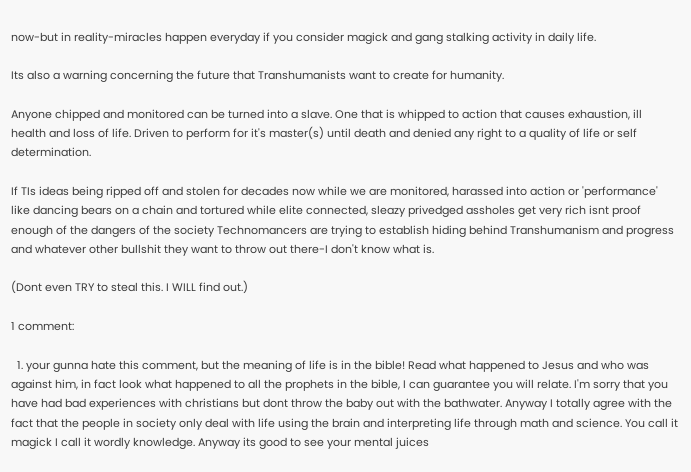now-but in reality-miracles happen everyday if you consider magick and gang stalking activity in daily life.

Its also a warning concerning the future that Transhumanists want to create for humanity.

Anyone chipped and monitored can be turned into a slave. One that is whipped to action that causes exhaustion, ill health and loss of life. Driven to perform for it's master(s) until death and denied any right to a quality of life or self determination.

If TIs ideas being ripped off and stolen for decades now while we are monitored, harassed into action or 'performance' like dancing bears on a chain and tortured while elite connected, sleazy privedged assholes get very rich isnt proof enough of the dangers of the society Technomancers are trying to establish hiding behind Transhumanism and progress and whatever other bullshit they want to throw out there-I don't know what is.

(Dont even TRY to steal this. I WILL find out.)

1 comment:

  1. your gunna hate this comment, but the meaning of life is in the bible! Read what happened to Jesus and who was against him, in fact look what happened to all the prophets in the bible, I can guarantee you will relate. I'm sorry that you have had bad experiences with christians but dont throw the baby out with the bathwater. Anyway I totally agree with the fact that the people in society only deal with life using the brain and interpreting life through math and science. You call it magick I call it wordly knowledge. Anyway its good to see your mental juices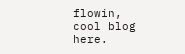flowin, cool blog here.